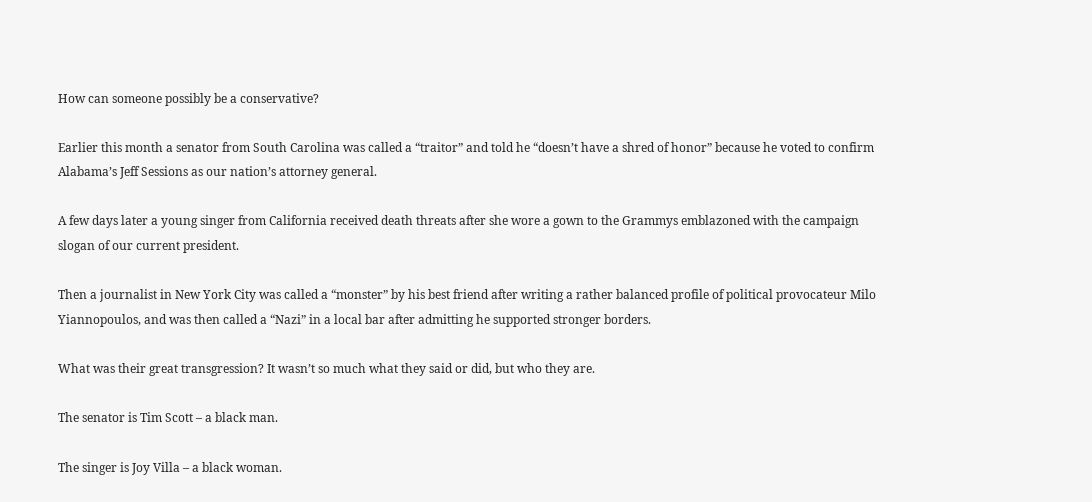How can someone possibly be a conservative?

Earlier this month a senator from South Carolina was called a “traitor” and told he “doesn’t have a shred of honor” because he voted to confirm Alabama’s Jeff Sessions as our nation’s attorney general.

A few days later a young singer from California received death threats after she wore a gown to the Grammys emblazoned with the campaign slogan of our current president.

Then a journalist in New York City was called a “monster” by his best friend after writing a rather balanced profile of political provocateur Milo Yiannopoulos, and was then called a “Nazi” in a local bar after admitting he supported stronger borders.

What was their great transgression? It wasn’t so much what they said or did, but who they are.

The senator is Tim Scott – a black man.

The singer is Joy Villa – a black woman.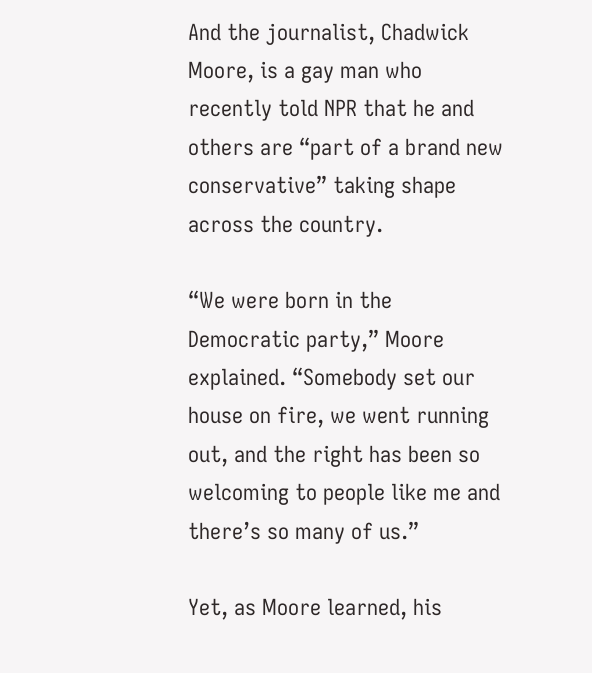And the journalist, Chadwick Moore, is a gay man who recently told NPR that he and others are “part of a brand new conservative” taking shape across the country.

“We were born in the Democratic party,” Moore explained. “Somebody set our house on fire, we went running out, and the right has been so welcoming to people like me and there’s so many of us.”

Yet, as Moore learned, his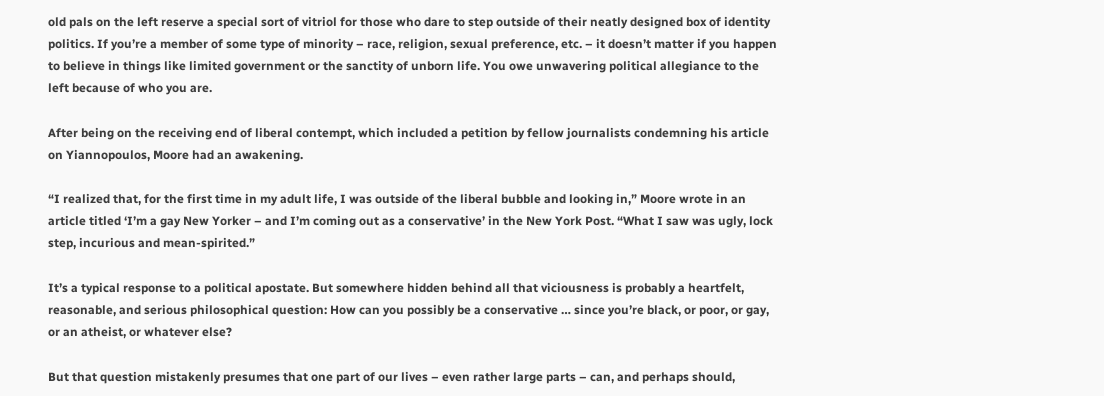old pals on the left reserve a special sort of vitriol for those who dare to step outside of their neatly designed box of identity politics. If you’re a member of some type of minority – race, religion, sexual preference, etc. – it doesn’t matter if you happen to believe in things like limited government or the sanctity of unborn life. You owe unwavering political allegiance to the left because of who you are.

After being on the receiving end of liberal contempt, which included a petition by fellow journalists condemning his article on Yiannopoulos, Moore had an awakening.

“I realized that, for the first time in my adult life, I was outside of the liberal bubble and looking in,” Moore wrote in an article titled ‘I’m a gay New Yorker – and I’m coming out as a conservative’ in the New York Post. “What I saw was ugly, lock step, incurious and mean-spirited.”

It’s a typical response to a political apostate. But somewhere hidden behind all that viciousness is probably a heartfelt, reasonable, and serious philosophical question: How can you possibly be a conservative … since you’re black, or poor, or gay, or an atheist, or whatever else?

But that question mistakenly presumes that one part of our lives – even rather large parts – can, and perhaps should,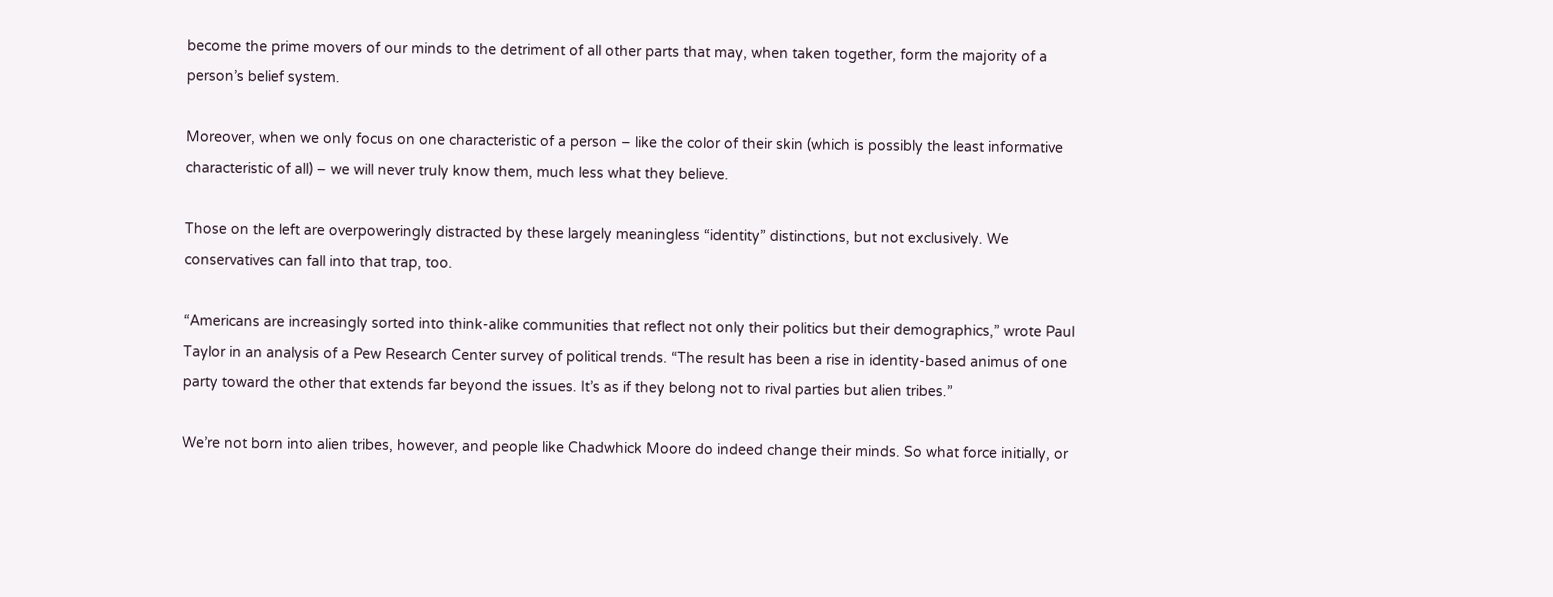become the prime movers of our minds to the detriment of all other parts that may, when taken together, form the majority of a person’s belief system.

Moreover, when we only focus on one characteristic of a person – like the color of their skin (which is possibly the least informative characteristic of all) – we will never truly know them, much less what they believe.

Those on the left are overpoweringly distracted by these largely meaningless “identity” distinctions, but not exclusively. We conservatives can fall into that trap, too.

“Americans are increasingly sorted into think-alike communities that reflect not only their politics but their demographics,” wrote Paul Taylor in an analysis of a Pew Research Center survey of political trends. “The result has been a rise in identity-based animus of one party toward the other that extends far beyond the issues. It’s as if they belong not to rival parties but alien tribes.”

We’re not born into alien tribes, however, and people like Chadwhick Moore do indeed change their minds. So what force initially, or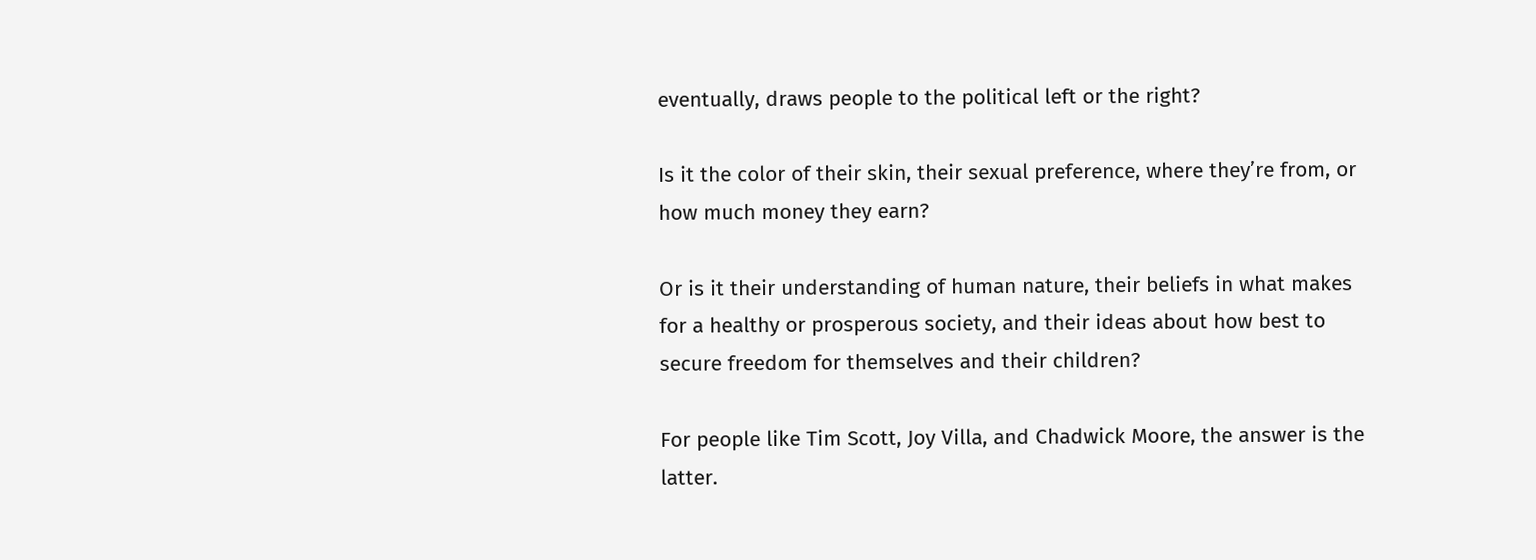eventually, draws people to the political left or the right?

Is it the color of their skin, their sexual preference, where they’re from, or how much money they earn?

Or is it their understanding of human nature, their beliefs in what makes for a healthy or prosperous society, and their ideas about how best to secure freedom for themselves and their children?

For people like Tim Scott, Joy Villa, and Chadwick Moore, the answer is the latter.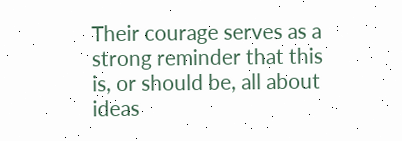Their courage serves as a strong reminder that this is, or should be, all about ideas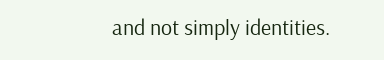and not simply identities.